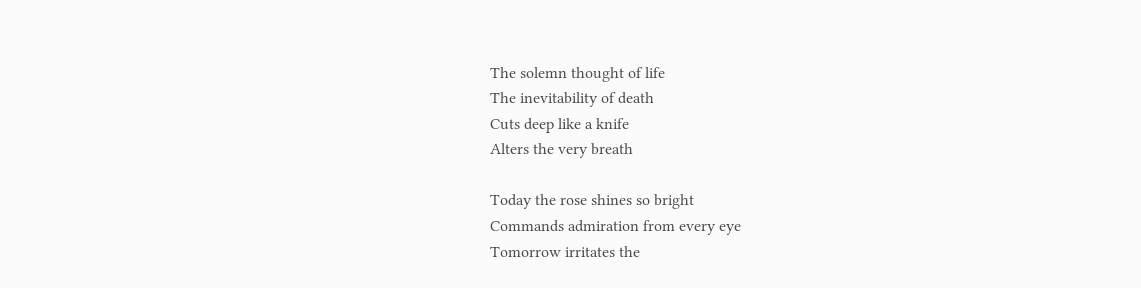The solemn thought of life
The inevitability of death
Cuts deep like a knife
Alters the very breath

Today the rose shines so bright
Commands admiration from every eye
Tomorrow irritates the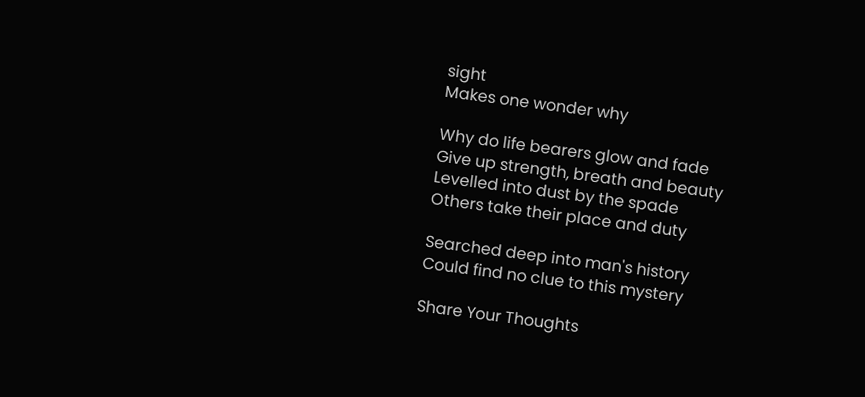sight
Makes one wonder why

Why do life bearers glow and fade
Give up strength, breath and beauty
Levelled into dust by the spade
Others take their place and duty

Searched deep into man's history
Could find no clue to this mystery

Share Your Thoughts